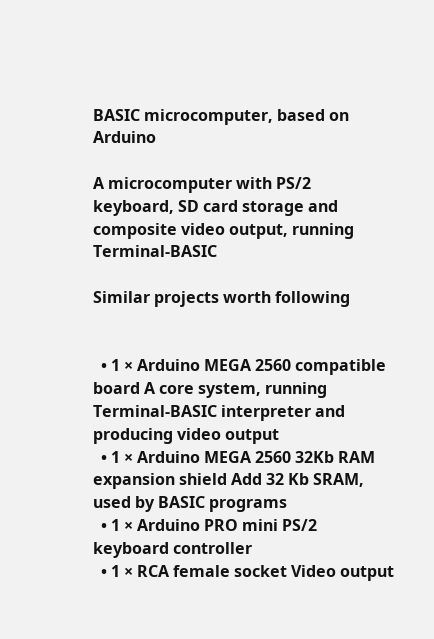BASIC microcomputer, based on Arduino

A microcomputer with PS/2 keyboard, SD card storage and composite video output, running Terminal-BASIC

Similar projects worth following


  • 1 × Arduino MEGA 2560 compatible board A core system, running Terminal-BASIC interpreter and producing video output
  • 1 × Arduino MEGA 2560 32Kb RAM expansion shield Add 32 Kb SRAM, used by BASIC programs
  • 1 × Arduino PRO mini PS/2 keyboard controller
  • 1 × RCA female socket Video output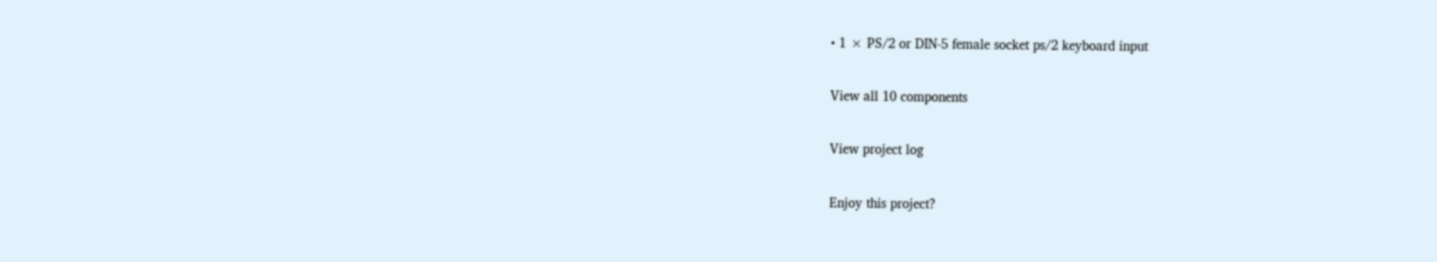• 1 × PS/2 or DIN-5 female socket ps/2 keyboard input

View all 10 components

View project log

Enjoy this project?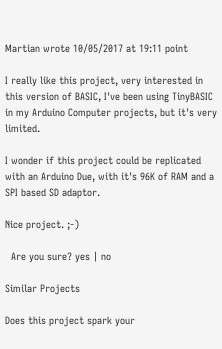Martian wrote 10/05/2017 at 19:11 point

I really like this project, very interested in this version of BASIC, I've been using TinyBASIC in my Arduino Computer projects, but it's very limited.

I wonder if this project could be replicated with an Arduino Due, with it's 96K of RAM and a SPI based SD adaptor.

Nice project. ;-)

  Are you sure? yes | no

Similar Projects

Does this project spark your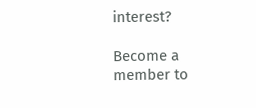interest?

Become a member to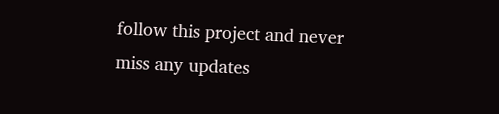follow this project and never miss any updates